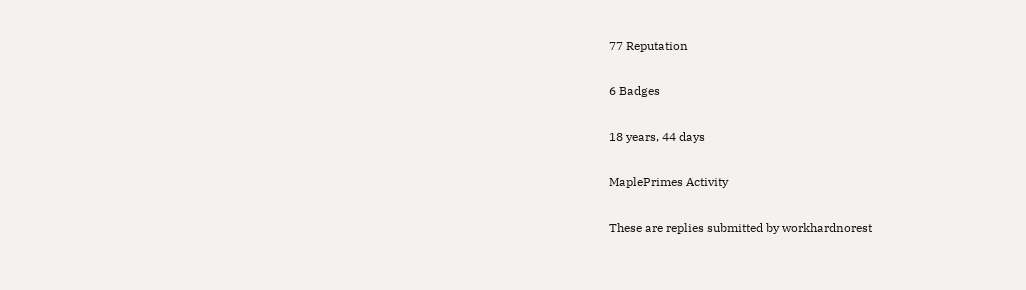77 Reputation

6 Badges

18 years, 44 days

MaplePrimes Activity

These are replies submitted by workhardnorest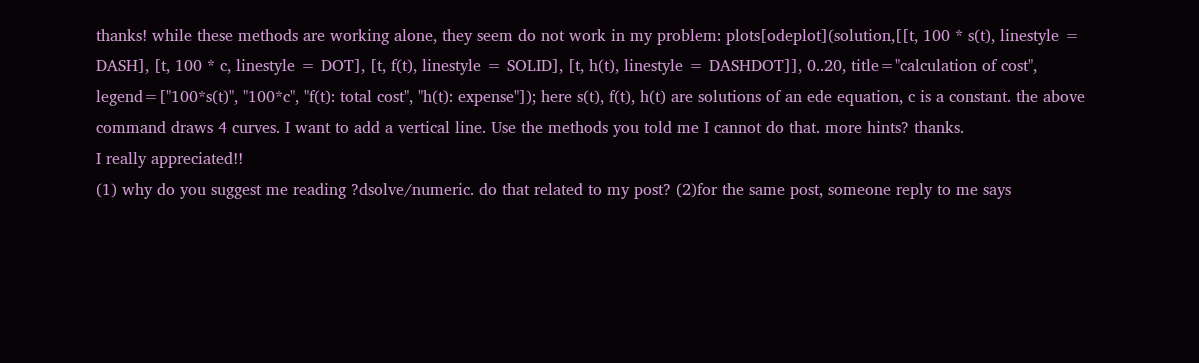thanks! while these methods are working alone, they seem do not work in my problem: plots[odeplot](solution,[[t, 100 * s(t), linestyle = DASH], [t, 100 * c, linestyle = DOT], [t, f(t), linestyle = SOLID], [t, h(t), linestyle = DASHDOT]], 0..20, title="calculation of cost", legend=["100*s(t)", "100*c", "f(t): total cost", "h(t): expense"]); here s(t), f(t), h(t) are solutions of an ede equation, c is a constant. the above command draws 4 curves. I want to add a vertical line. Use the methods you told me I cannot do that. more hints? thanks.
I really appreciated!!
(1) why do you suggest me reading ?dsolve/numeric. do that related to my post? (2)for the same post, someone reply to me says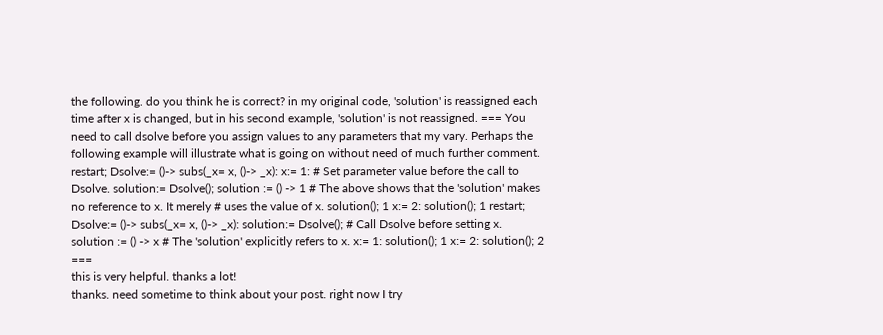the following. do you think he is correct? in my original code, 'solution' is reassigned each time after x is changed, but in his second example, 'solution' is not reassigned. === You need to call dsolve before you assign values to any parameters that my vary. Perhaps the following example will illustrate what is going on without need of much further comment. restart; Dsolve:= ()-> subs(_x= x, ()-> _x): x:= 1: # Set parameter value before the call to Dsolve. solution:= Dsolve(); solution := () -> 1 # The above shows that the 'solution' makes no reference to x. It merely # uses the value of x. solution(); 1 x:= 2: solution(); 1 restart; Dsolve:= ()-> subs(_x= x, ()-> _x): solution:= Dsolve(); # Call Dsolve before setting x. solution := () -> x # The 'solution' explicitly refers to x. x:= 1: solution(); 1 x:= 2: solution(); 2 ===
this is very helpful. thanks a lot!
thanks. need sometime to think about your post. right now I try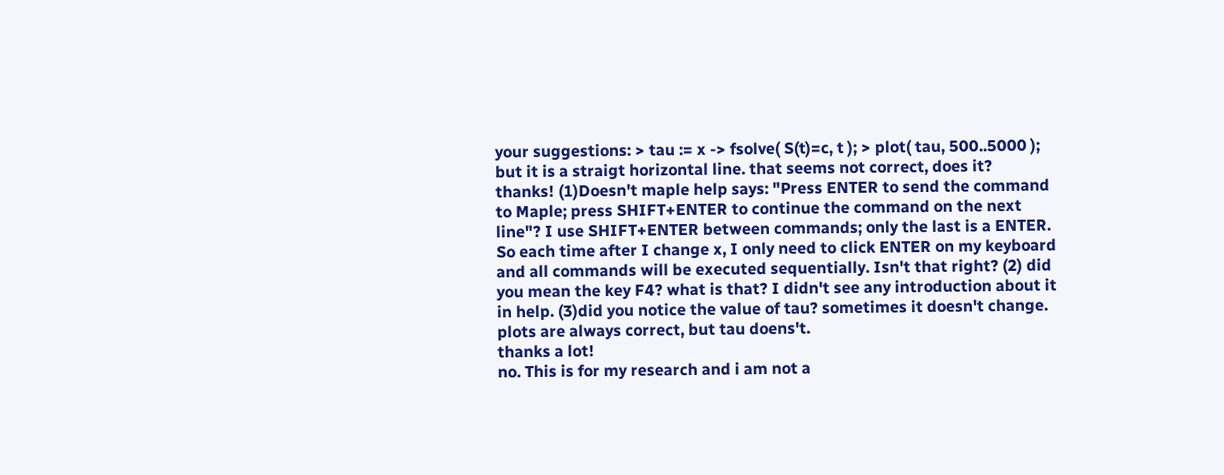your suggestions: > tau := x -> fsolve( S(t)=c, t ); > plot( tau, 500..5000 ); but it is a straigt horizontal line. that seems not correct, does it?
thanks! (1)Doesn't maple help says: "Press ENTER to send the command to Maple; press SHIFT+ENTER to continue the command on the next line"? I use SHIFT+ENTER between commands; only the last is a ENTER. So each time after I change x, I only need to click ENTER on my keyboard and all commands will be executed sequentially. Isn't that right? (2) did you mean the key F4? what is that? I didn't see any introduction about it in help. (3)did you notice the value of tau? sometimes it doesn't change. plots are always correct, but tau doens't.
thanks a lot!
no. This is for my research and i am not a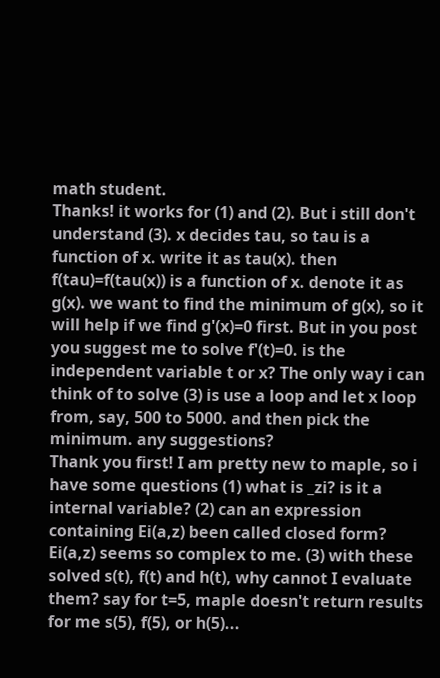math student.
Thanks! it works for (1) and (2). But i still don't understand (3). x decides tau, so tau is a function of x. write it as tau(x). then f(tau)=f(tau(x)) is a function of x. denote it as g(x). we want to find the minimum of g(x), so it will help if we find g'(x)=0 first. But in you post you suggest me to solve f'(t)=0. is the independent variable t or x? The only way i can think of to solve (3) is use a loop and let x loop from, say, 500 to 5000. and then pick the minimum. any suggestions?
Thank you first! I am pretty new to maple, so i have some questions (1) what is _zi? is it a internal variable? (2) can an expression containing Ei(a,z) been called closed form? Ei(a,z) seems so complex to me. (3) with these solved s(t), f(t) and h(t), why cannot I evaluate them? say for t=5, maple doesn't return results for me s(5), f(5), or h(5)...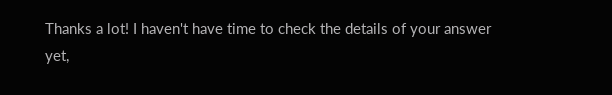Thanks a lot! I haven't have time to check the details of your answer yet,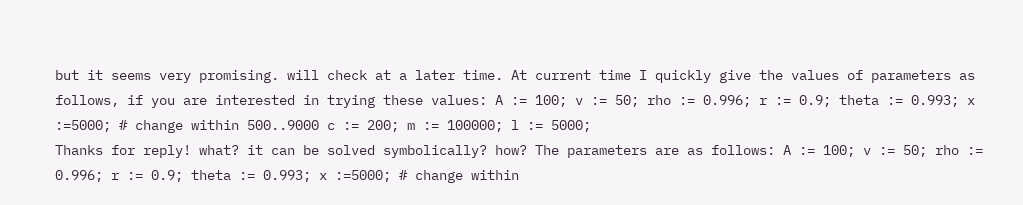but it seems very promising. will check at a later time. At current time I quickly give the values of parameters as follows, if you are interested in trying these values: A := 100; v := 50; rho := 0.996; r := 0.9; theta := 0.993; x :=5000; # change within 500..9000 c := 200; m := 100000; l := 5000;
Thanks for reply! what? it can be solved symbolically? how? The parameters are as follows: A := 100; v := 50; rho := 0.996; r := 0.9; theta := 0.993; x :=5000; # change within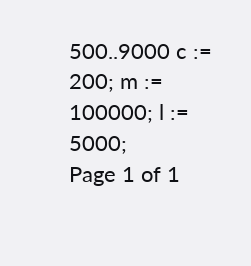500..9000 c := 200; m := 100000; l := 5000;
Page 1 of 1